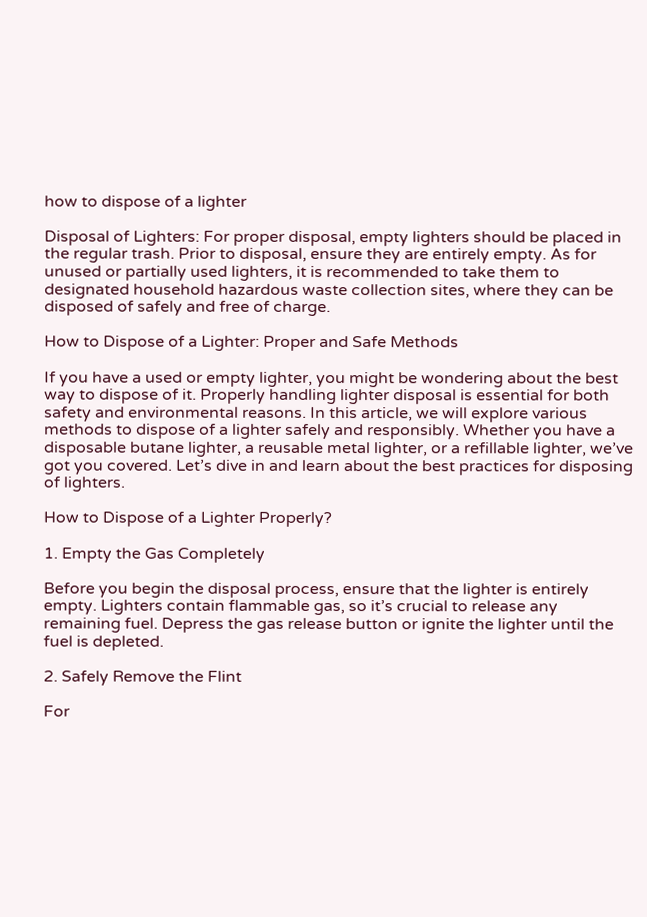how to dispose of a lighter

Disposal of Lighters: For proper disposal, empty lighters should be placed in the regular trash. Prior to disposal, ensure they are entirely empty. As for unused or partially used lighters, it is recommended to take them to designated household hazardous waste collection sites, where they can be disposed of safely and free of charge.

How to Dispose of a Lighter: Proper and Safe Methods

If you have a used or empty lighter, you might be wondering about the best way to dispose of it. Properly handling lighter disposal is essential for both safety and environmental reasons. In this article, we will explore various methods to dispose of a lighter safely and responsibly. Whether you have a disposable butane lighter, a reusable metal lighter, or a refillable lighter, we’ve got you covered. Let’s dive in and learn about the best practices for disposing of lighters.

How to Dispose of a Lighter Properly?

1. Empty the Gas Completely

Before you begin the disposal process, ensure that the lighter is entirely empty. Lighters contain flammable gas, so it’s crucial to release any remaining fuel. Depress the gas release button or ignite the lighter until the fuel is depleted.

2. Safely Remove the Flint

For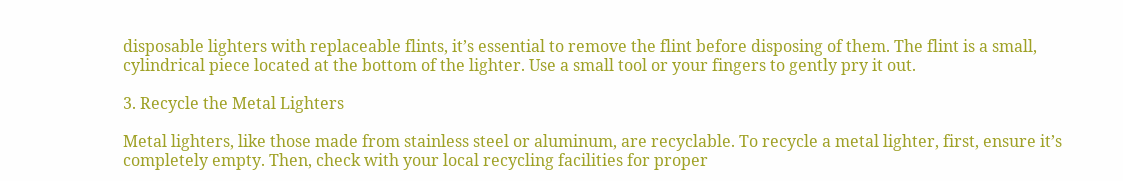disposable lighters with replaceable flints, it’s essential to remove the flint before disposing of them. The flint is a small, cylindrical piece located at the bottom of the lighter. Use a small tool or your fingers to gently pry it out.

3. Recycle the Metal Lighters

Metal lighters, like those made from stainless steel or aluminum, are recyclable. To recycle a metal lighter, first, ensure it’s completely empty. Then, check with your local recycling facilities for proper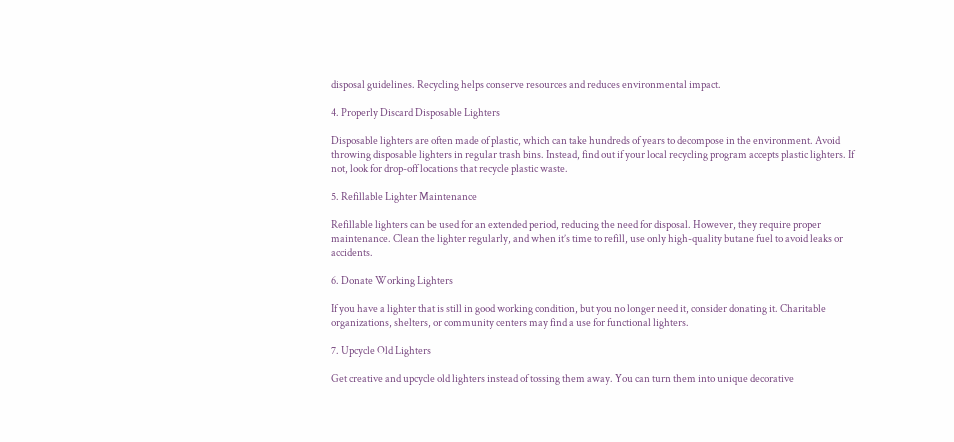disposal guidelines. Recycling helps conserve resources and reduces environmental impact.

4. Properly Discard Disposable Lighters

Disposable lighters are often made of plastic, which can take hundreds of years to decompose in the environment. Avoid throwing disposable lighters in regular trash bins. Instead, find out if your local recycling program accepts plastic lighters. If not, look for drop-off locations that recycle plastic waste.

5. Refillable Lighter Maintenance

Refillable lighters can be used for an extended period, reducing the need for disposal. However, they require proper maintenance. Clean the lighter regularly, and when it’s time to refill, use only high-quality butane fuel to avoid leaks or accidents.

6. Donate Working Lighters

If you have a lighter that is still in good working condition, but you no longer need it, consider donating it. Charitable organizations, shelters, or community centers may find a use for functional lighters.

7. Upcycle Old Lighters

Get creative and upcycle old lighters instead of tossing them away. You can turn them into unique decorative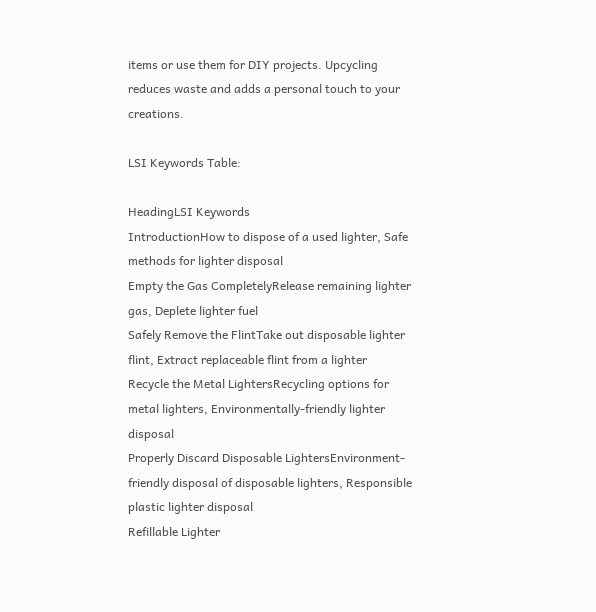items or use them for DIY projects. Upcycling reduces waste and adds a personal touch to your creations.

LSI Keywords Table:

HeadingLSI Keywords
IntroductionHow to dispose of a used lighter, Safe methods for lighter disposal
Empty the Gas CompletelyRelease remaining lighter gas, Deplete lighter fuel
Safely Remove the FlintTake out disposable lighter flint, Extract replaceable flint from a lighter
Recycle the Metal LightersRecycling options for metal lighters, Environmentally-friendly lighter disposal
Properly Discard Disposable LightersEnvironment-friendly disposal of disposable lighters, Responsible plastic lighter disposal
Refillable Lighter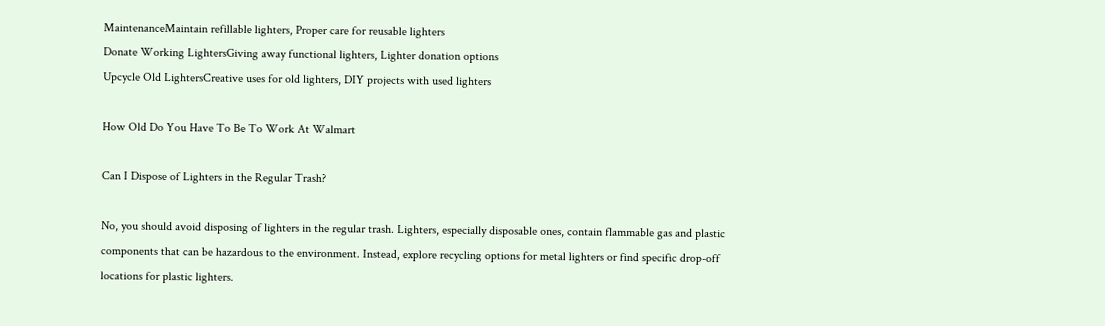MaintenanceMaintain refillable lighters, Proper care for reusable lighters
Donate Working LightersGiving away functional lighters, Lighter donation options
Upcycle Old LightersCreative uses for old lighters, DIY projects with used lighters

How Old Do You Have To Be To Work At Walmart

Can I Dispose of Lighters in the Regular Trash?

No, you should avoid disposing of lighters in the regular trash. Lighters, especially disposable ones, contain flammable gas and plastic components that can be hazardous to the environment. Instead, explore recycling options for metal lighters or find specific drop-off locations for plastic lighters.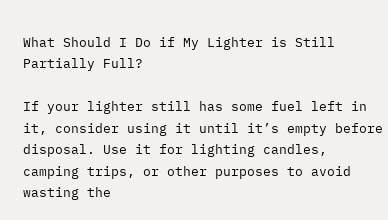What Should I Do if My Lighter is Still Partially Full?

If your lighter still has some fuel left in it, consider using it until it’s empty before disposal. Use it for lighting candles, camping trips, or other purposes to avoid wasting the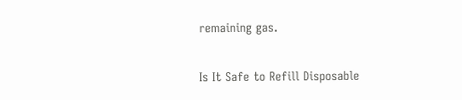remaining gas.

Is It Safe to Refill Disposable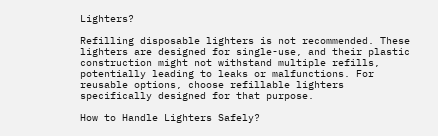Lighters?

Refilling disposable lighters is not recommended. These lighters are designed for single-use, and their plastic construction might not withstand multiple refills, potentially leading to leaks or malfunctions. For reusable options, choose refillable lighters specifically designed for that purpose.

How to Handle Lighters Safely?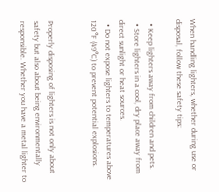When handling lighters, whether during use or disposal, follow these safety tips:

  • Keep lighters away from children and pets.
  • Store lighters in a cool, dry place away from direct sunlight or heat sources.
  • Do not expose lighters to temperatures above 120°F (49°C) to prevent potential explosions.


Properly disposing of lighters is not only about safety but also about being environmentally responsible. Whether you have a metal lighter to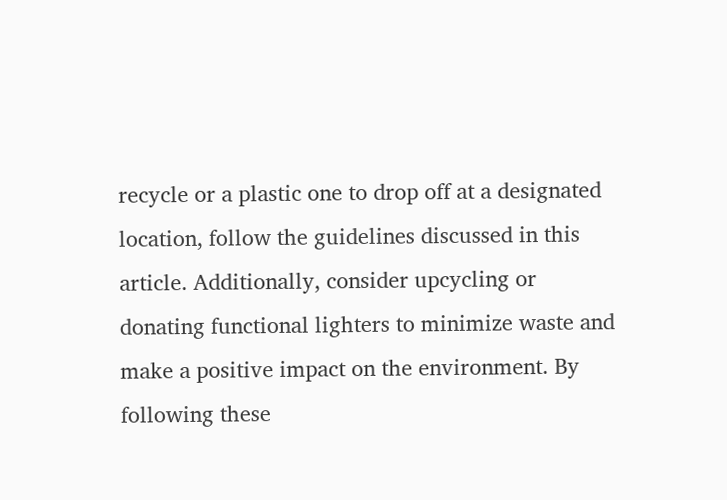recycle or a plastic one to drop off at a designated location, follow the guidelines discussed in this article. Additionally, consider upcycling or donating functional lighters to minimize waste and make a positive impact on the environment. By following these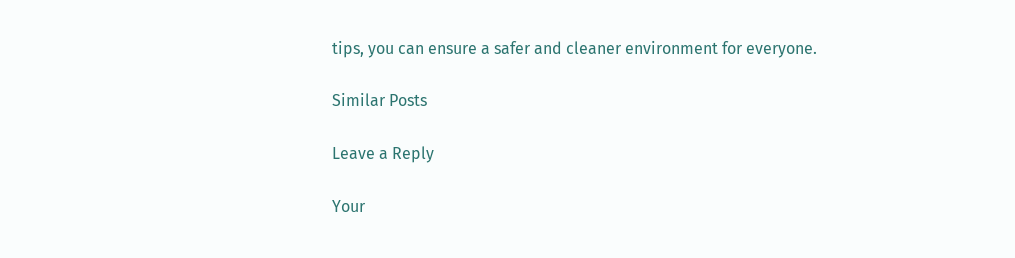tips, you can ensure a safer and cleaner environment for everyone.

Similar Posts

Leave a Reply

Your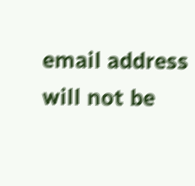email address will not be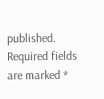published. Required fields are marked *